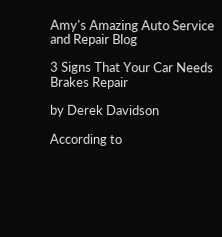Amy's Amazing Auto Service and Repair Blog

3 Signs That Your Car Needs Brakes Repair

by Derek Davidson

According to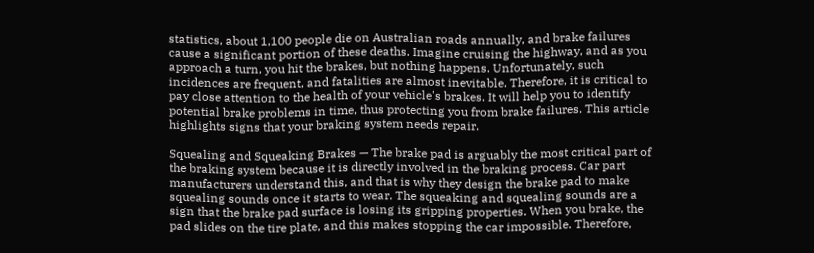statistics, about 1,100 people die on Australian roads annually, and brake failures cause a significant portion of these deaths. Imagine cruising the highway, and as you approach a turn, you hit the brakes, but nothing happens. Unfortunately, such incidences are frequent, and fatalities are almost inevitable. Therefore, it is critical to pay close attention to the health of your vehicle's brakes. It will help you to identify potential brake problems in time, thus protecting you from brake failures. This article highlights signs that your braking system needs repair.

Squealing and Squeaking Brakes — The brake pad is arguably the most critical part of the braking system because it is directly involved in the braking process. Car part manufacturers understand this, and that is why they design the brake pad to make squealing sounds once it starts to wear. The squeaking and squealing sounds are a sign that the brake pad surface is losing its gripping properties. When you brake, the pad slides on the tire plate, and this makes stopping the car impossible. Therefore,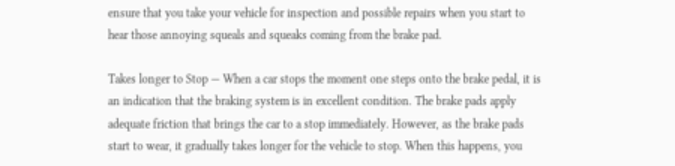ensure that you take your vehicle for inspection and possible repairs when you start to hear those annoying squeals and squeaks coming from the brake pad.

Takes longer to Stop — When a car stops the moment one steps onto the brake pedal, it is an indication that the braking system is in excellent condition. The brake pads apply adequate friction that brings the car to a stop immediately. However, as the brake pads start to wear, it gradually takes longer for the vehicle to stop. When this happens, you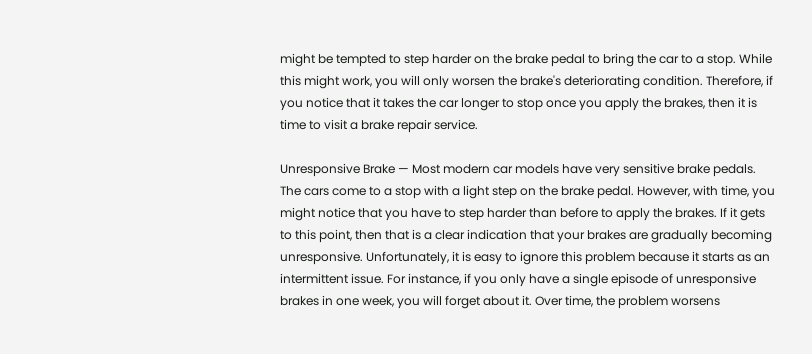might be tempted to step harder on the brake pedal to bring the car to a stop. While this might work, you will only worsen the brake's deteriorating condition. Therefore, if you notice that it takes the car longer to stop once you apply the brakes, then it is time to visit a brake repair service.

Unresponsive Brake — Most modern car models have very sensitive brake pedals. The cars come to a stop with a light step on the brake pedal. However, with time, you might notice that you have to step harder than before to apply the brakes. If it gets to this point, then that is a clear indication that your brakes are gradually becoming unresponsive. Unfortunately, it is easy to ignore this problem because it starts as an intermittent issue. For instance, if you only have a single episode of unresponsive brakes in one week, you will forget about it. Over time, the problem worsens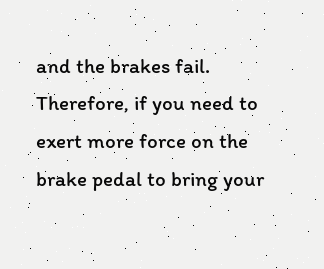and the brakes fail. Therefore, if you need to exert more force on the brake pedal to bring your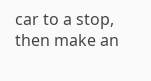car to a stop, then make an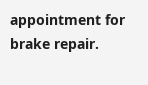appointment for brake repair.